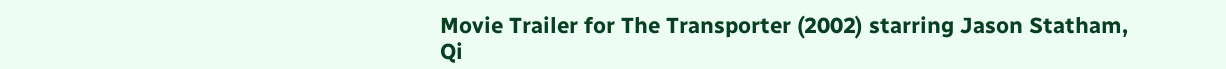Movie Trailer for The Transporter (2002) starring Jason Statham, Qi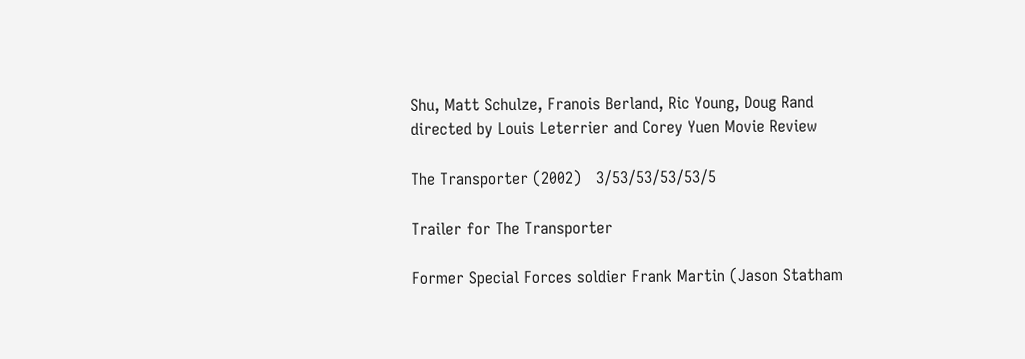Shu, Matt Schulze, Franois Berland, Ric Young, Doug Rand directed by Louis Leterrier and Corey Yuen Movie Review

The Transporter (2002)   3/53/53/53/53/5

Trailer for The Transporter

Former Special Forces soldier Frank Martin (Jason Statham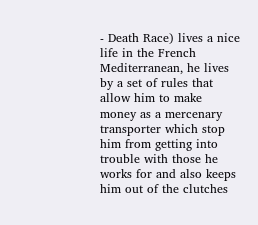- Death Race) lives a nice life in the French Mediterranean, he lives by a set of rules that allow him to make money as a mercenary transporter which stop him from getting into trouble with those he works for and also keeps him out of the clutches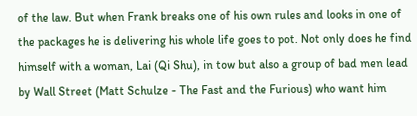of the law. But when Frank breaks one of his own rules and looks in one of the packages he is delivering his whole life goes to pot. Not only does he find himself with a woman, Lai (Qi Shu), in tow but also a group of bad men lead by Wall Street (Matt Schulze - The Fast and the Furious) who want him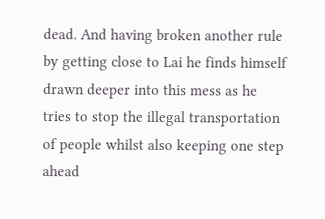dead. And having broken another rule by getting close to Lai he finds himself drawn deeper into this mess as he tries to stop the illegal transportation of people whilst also keeping one step ahead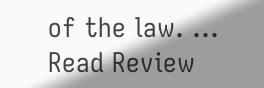of the law. ... Read Review